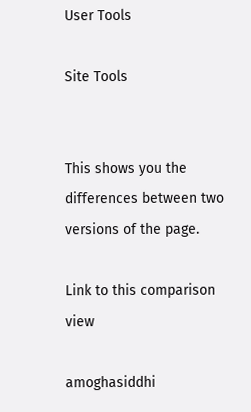User Tools

Site Tools


This shows you the differences between two versions of the page.

Link to this comparison view

amoghasiddhi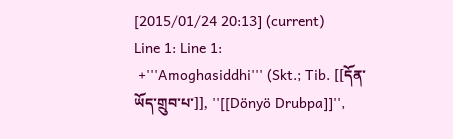[2015/01/24 20:13] (current)
Line 1: Line 1:
 +'''Amoghasiddhi''' (Skt.; Tib. [[དོན་ཡོད་གྲུབ་པ་]], ''[[Dönyö Drubpa]]'',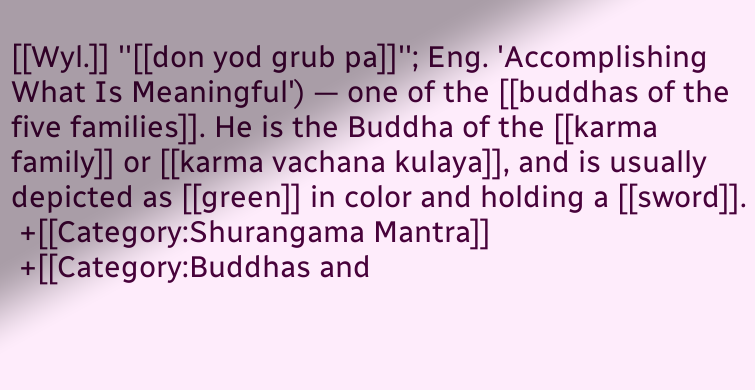[[Wyl.]] ''[[don yod grub pa]]''; Eng. 'Accomplishing What Is Meaningful') — one of the [[buddhas of the five families]]. He is the Buddha of the [[karma family]] or [[karma vachana kulaya]], and is usually depicted as [[green]] in color and holding a [[sword]].
 +[[Category:Shurangama Mantra]]
 +[[Category:Buddhas and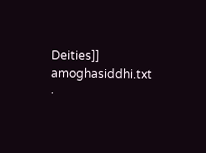Deities]]
amoghasiddhi.txt ·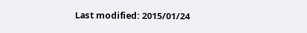Last modified: 2015/01/24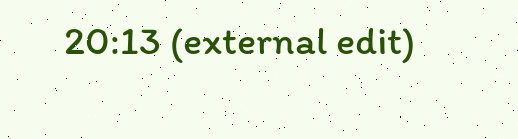20:13 (external edit)